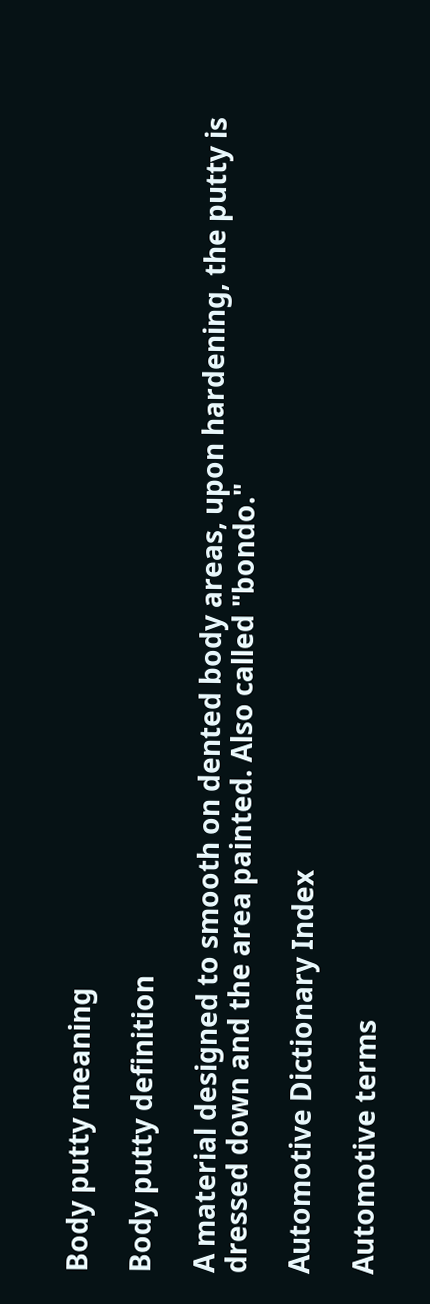Body putty meaning

Body putty definition

A material designed to smooth on dented body areas, upon hardening, the putty is dressed down and the area painted. Also called "bondo."

Automotive Dictionary Index

Automotive terms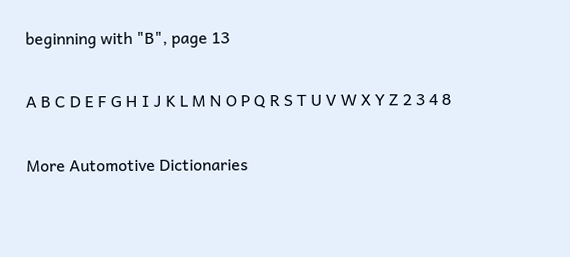beginning with "B", page 13

A B C D E F G H I J K L M N O P Q R S T U V W X Y Z 2 3 4 8

More Automotive Dictionaries